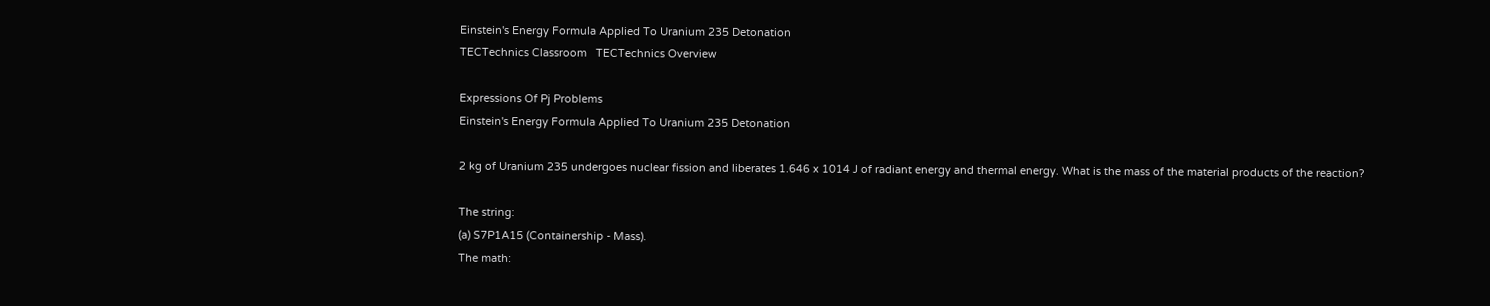Einstein's Energy Formula Applied To Uranium 235 Detonation
TECTechnics Classroom   TECTechnics Overview

Expressions Of Pj Problems
Einstein's Energy Formula Applied To Uranium 235 Detonation

2 kg of Uranium 235 undergoes nuclear fission and liberates 1.646 x 1014 J of radiant energy and thermal energy. What is the mass of the material products of the reaction?

The string:
(a) S7P1A15 (Containership - Mass).
The math: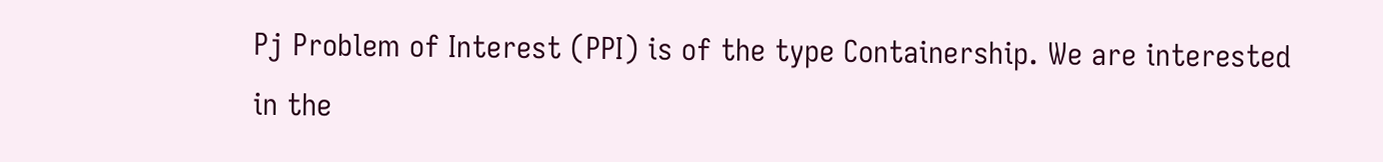Pj Problem of Interest (PPI) is of the type Containership. We are interested in the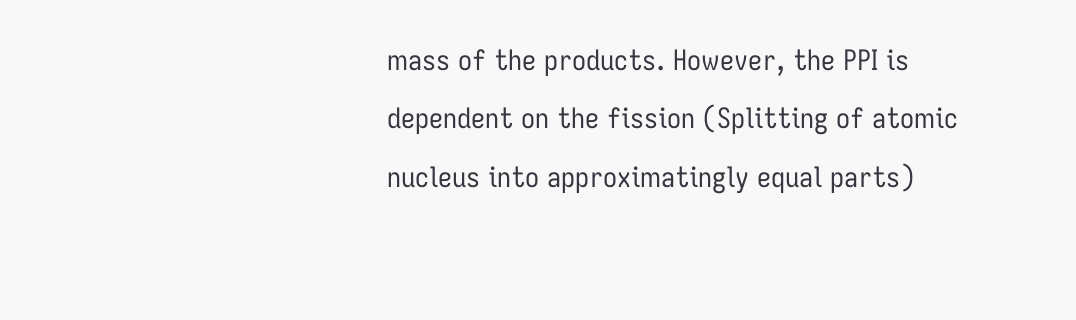mass of the products. However, the PPI is dependent on the fission (Splitting of atomic nucleus into approximatingly equal parts)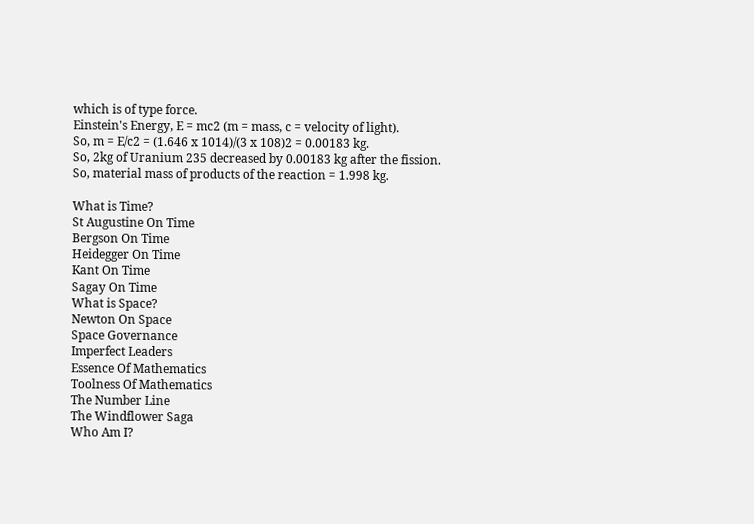which is of type force.
Einstein's Energy, E = mc2 (m = mass, c = velocity of light).
So, m = E/c2 = (1.646 x 1014)/(3 x 108)2 = 0.00183 kg.
So, 2kg of Uranium 235 decreased by 0.00183 kg after the fission.
So, material mass of products of the reaction = 1.998 kg.

What is Time?
St Augustine On Time
Bergson On Time
Heidegger On Time
Kant On Time
Sagay On Time
What is Space?
Newton On Space
Space Governance
Imperfect Leaders
Essence Of Mathematics
Toolness Of Mathematics
The Number Line
The Windflower Saga
Who Am I?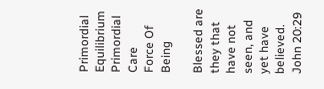Primordial Equilibrium
Primordial Care
Force Of Being

Blessed are they that have not seen, and yet have believed. John 20:29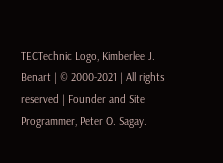TECTechnic Logo, Kimberlee J. Benart | © 2000-2021 | All rights reserved | Founder and Site Programmer, Peter O. Sagay.